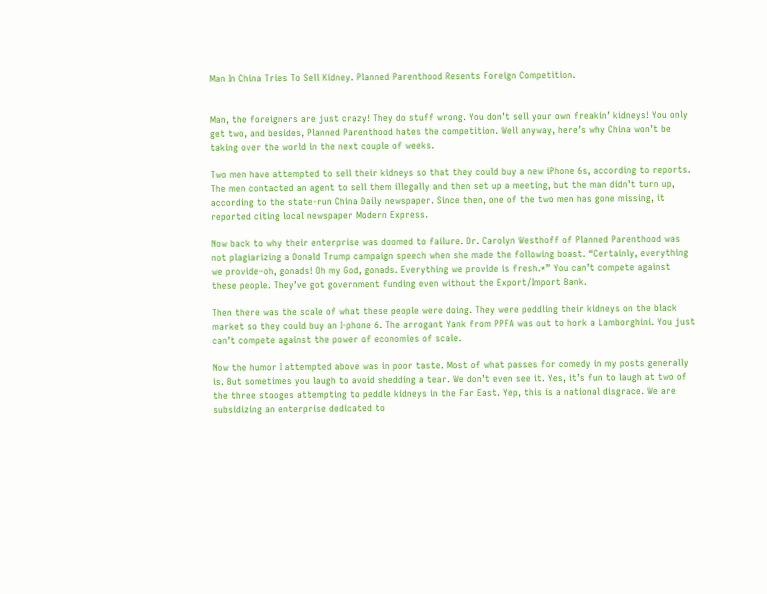Man In China Tries To Sell Kidney. Planned Parenthood Resents Foreign Competition.


Man, the foreigners are just crazy! They do stuff wrong. You don’t sell your own freakin’ kidneys! You only get two, and besides, Planned Parenthood hates the competition. Well anyway, here’s why China won’t be taking over the world in the next couple of weeks.

Two men have attempted to sell their kidneys so that they could buy a new iPhone 6s, according to reports. The men contacted an agent to sell them illegally and then set up a meeting, but the man didn’t turn up, according to the state-run China Daily newspaper. Since then, one of the two men has gone missing, it reported citing local newspaper Modern Express.

Now back to why their enterprise was doomed to failure. Dr. Carolyn Westhoff of Planned Parenthood was not plagiarizing a Donald Trump campaign speech when she made the following boast. “Certainly, everything we provide–oh, gonads! Oh my God, gonads. Everything we provide is fresh.*” You can’t compete against these people. They’ve got government funding even without the Export/Import Bank.

Then there was the scale of what these people were doing. They were peddling their kidneys on the black market so they could buy an I-phone 6. The arrogant Yank from PPFA was out to hork a Lamborghini. You just can’t compete against the power of economies of scale.

Now the humor I attempted above was in poor taste. Most of what passes for comedy in my posts generally is. But sometimes you laugh to avoid shedding a tear. We don’t even see it. Yes, it’s fun to laugh at two of the three stooges attempting to peddle kidneys in the Far East. Yep, this is a national disgrace. We are subsidizing an enterprise dedicated to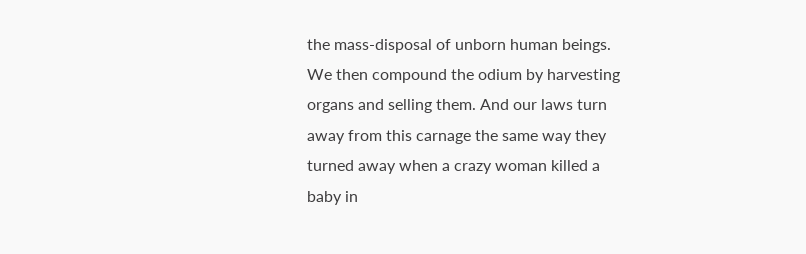the mass-disposal of unborn human beings. We then compound the odium by harvesting organs and selling them. And our laws turn away from this carnage the same way they turned away when a crazy woman killed a baby in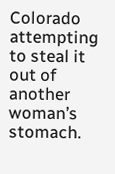Colorado attempting to steal it out of another woman’s stomach.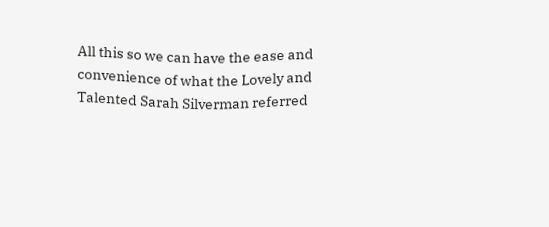All this so we can have the ease and convenience of what the Lovely and Talented Sarah Silverman referred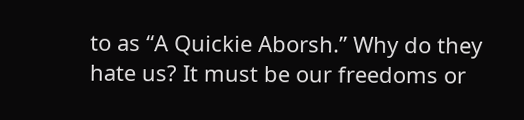to as “A Quickie Aborsh.” Why do they hate us? It must be our freedoms or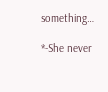something…

*-She never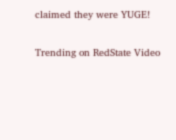claimed they were YUGE!

Trending on RedState Video